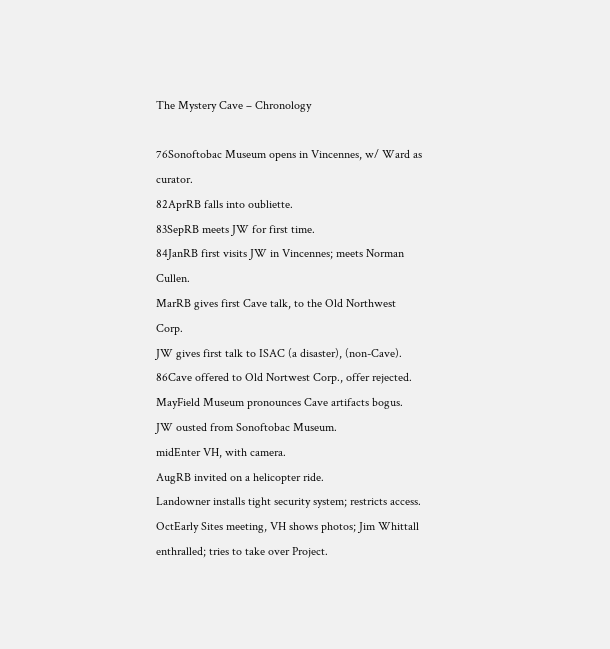The Mystery Cave – Chronology

76Sonoftobac Museum opens in Vincennes, w/ Ward as curator.
82AprRB falls into oubliette.
83SepRB meets JW for first time.
84JanRB first visits JW in Vincennes; meets Norman Cullen.
MarRB gives first Cave talk, to the Old Northwest Corp.
JW gives first talk to ISAC (a disaster), (non-Cave).
86Cave offered to Old Nortwest Corp., offer rejected.
MayField Museum pronounces Cave artifacts bogus.
JW ousted from Sonoftobac Museum.
midEnter VH, with camera.
AugRB invited on a helicopter ride.
Landowner installs tight security system; restricts access.
OctEarly Sites meeting, VH shows photos; Jim Whittall enthralled; tries to take over Project.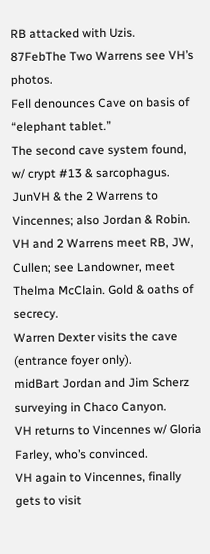RB attacked with Uzis.
87FebThe Two Warrens see VH’s photos.
Fell denounces Cave on basis of “elephant tablet.”
The second cave system found, w/ crypt #13 & sarcophagus.
JunVH & the 2 Warrens to Vincennes; also Jordan & Robin.
VH and 2 Warrens meet RB, JW, Cullen; see Landowner, meet Thelma McClain. Gold & oaths of secrecy.
Warren Dexter visits the cave (entrance foyer only).
midBart Jordan and Jim Scherz surveying in Chaco Canyon.
VH returns to Vincennes w/ Gloria Farley, who’s convinced.
VH again to Vincennes, finally gets to visit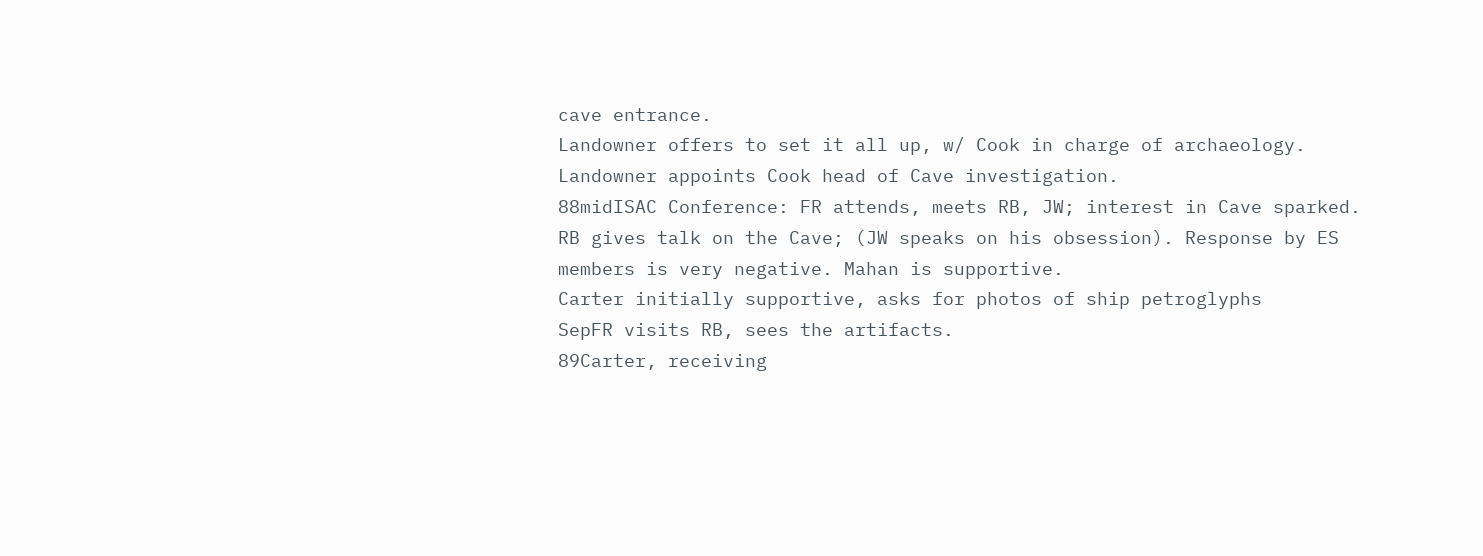cave entrance.
Landowner offers to set it all up, w/ Cook in charge of archaeology.
Landowner appoints Cook head of Cave investigation.
88midISAC Conference: FR attends, meets RB, JW; interest in Cave sparked. RB gives talk on the Cave; (JW speaks on his obsession). Response by ES members is very negative. Mahan is supportive.
Carter initially supportive, asks for photos of ship petroglyphs
SepFR visits RB, sees the artifacts.
89Carter, receiving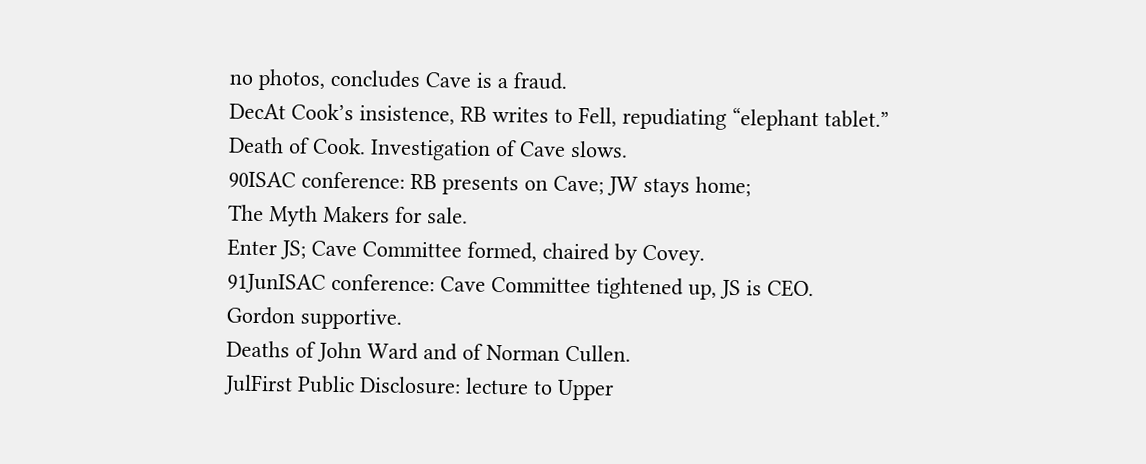no photos, concludes Cave is a fraud.
DecAt Cook’s insistence, RB writes to Fell, repudiating “elephant tablet.”
Death of Cook. Investigation of Cave slows.
90ISAC conference: RB presents on Cave; JW stays home;
The Myth Makers for sale.
Enter JS; Cave Committee formed, chaired by Covey.
91JunISAC conference: Cave Committee tightened up, JS is CEO.
Gordon supportive.
Deaths of John Ward and of Norman Cullen.
JulFirst Public Disclosure: lecture to Upper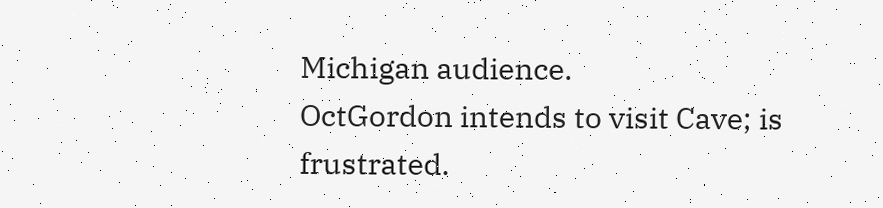Michigan audience.
OctGordon intends to visit Cave; is frustrated.